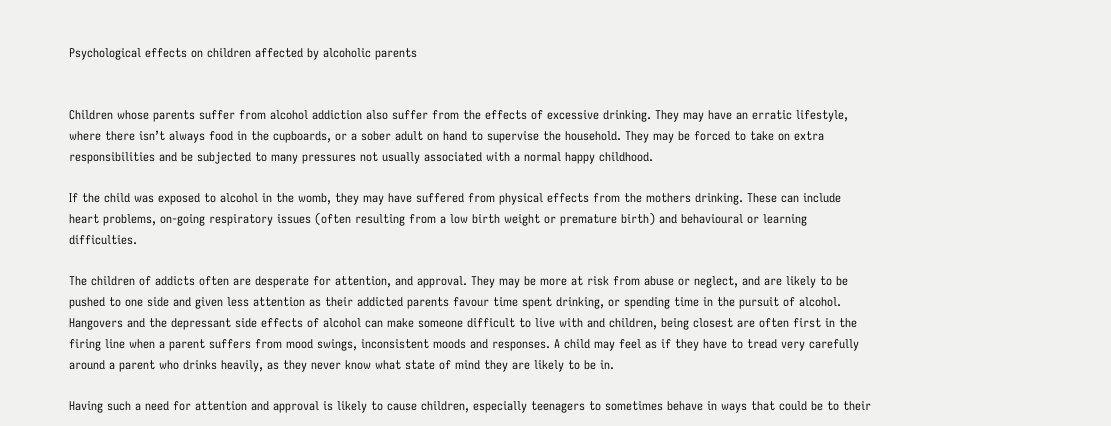Psychological effects on children affected by alcoholic parents


Children whose parents suffer from alcohol addiction also suffer from the effects of excessive drinking. They may have an erratic lifestyle, where there isn’t always food in the cupboards, or a sober adult on hand to supervise the household. They may be forced to take on extra responsibilities and be subjected to many pressures not usually associated with a normal happy childhood.

If the child was exposed to alcohol in the womb, they may have suffered from physical effects from the mothers drinking. These can include heart problems, on-going respiratory issues (often resulting from a low birth weight or premature birth) and behavioural or learning difficulties.

The children of addicts often are desperate for attention, and approval. They may be more at risk from abuse or neglect, and are likely to be pushed to one side and given less attention as their addicted parents favour time spent drinking, or spending time in the pursuit of alcohol. Hangovers and the depressant side effects of alcohol can make someone difficult to live with and children, being closest are often first in the firing line when a parent suffers from mood swings, inconsistent moods and responses. A child may feel as if they have to tread very carefully around a parent who drinks heavily, as they never know what state of mind they are likely to be in.

Having such a need for attention and approval is likely to cause children, especially teenagers to sometimes behave in ways that could be to their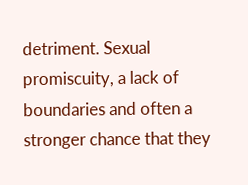detriment. Sexual promiscuity, a lack of boundaries and often a stronger chance that they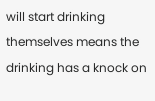will start drinking themselves means the drinking has a knock on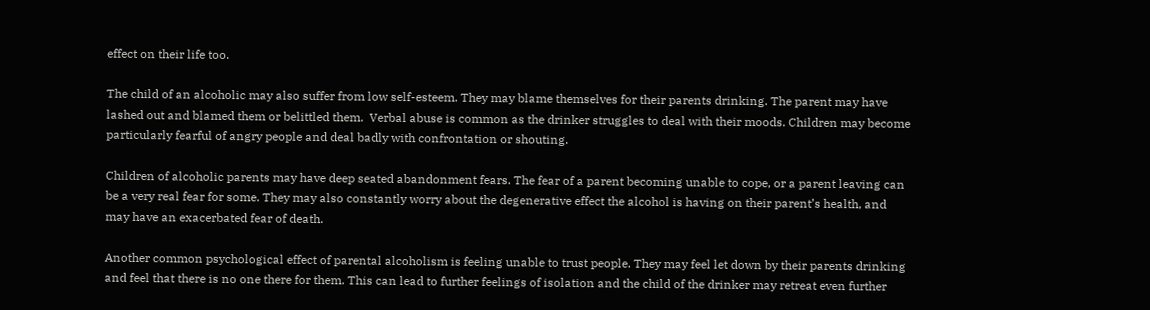effect on their life too.

The child of an alcoholic may also suffer from low self-esteem. They may blame themselves for their parents drinking. The parent may have lashed out and blamed them or belittled them.  Verbal abuse is common as the drinker struggles to deal with their moods. Children may become particularly fearful of angry people and deal badly with confrontation or shouting.

Children of alcoholic parents may have deep seated abandonment fears. The fear of a parent becoming unable to cope, or a parent leaving can be a very real fear for some. They may also constantly worry about the degenerative effect the alcohol is having on their parent’s health, and may have an exacerbated fear of death.

Another common psychological effect of parental alcoholism is feeling unable to trust people. They may feel let down by their parents drinking and feel that there is no one there for them. This can lead to further feelings of isolation and the child of the drinker may retreat even further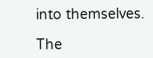into themselves.

The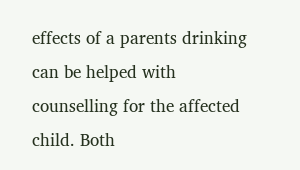effects of a parents drinking can be helped with counselling for the affected child. Both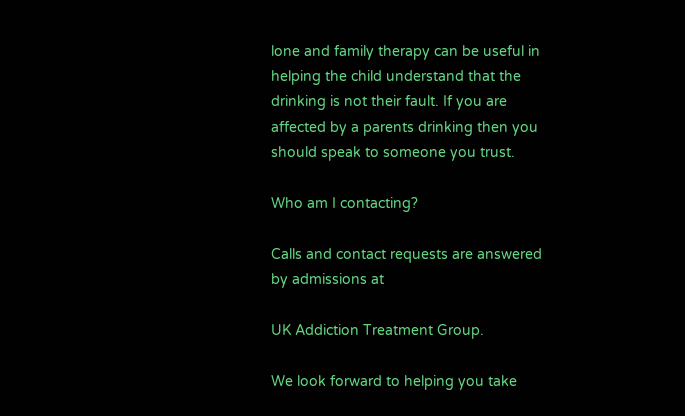lone and family therapy can be useful in helping the child understand that the drinking is not their fault. If you are affected by a parents drinking then you should speak to someone you trust.

Who am I contacting?

Calls and contact requests are answered by admissions at

UK Addiction Treatment Group.

We look forward to helping you take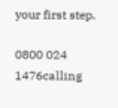your first step.

0800 024 1476calling